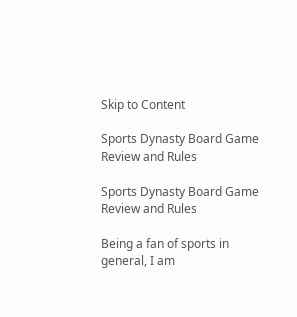Skip to Content

Sports Dynasty Board Game Review and Rules

Sports Dynasty Board Game Review and Rules

Being a fan of sports in general, I am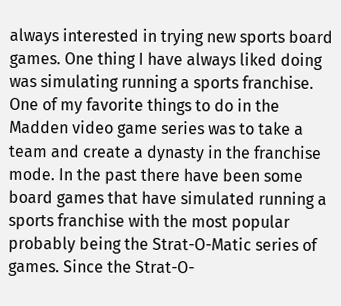always interested in trying new sports board games. One thing I have always liked doing was simulating running a sports franchise. One of my favorite things to do in the Madden video game series was to take a team and create a dynasty in the franchise mode. In the past there have been some board games that have simulated running a sports franchise with the most popular probably being the Strat-O-Matic series of games. Since the Strat-O-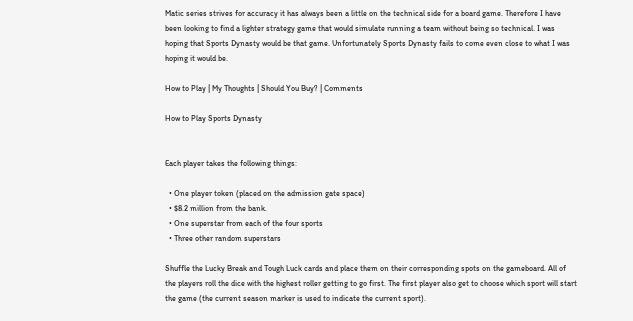Matic series strives for accuracy it has always been a little on the technical side for a board game. Therefore I have been looking to find a lighter strategy game that would simulate running a team without being so technical. I was hoping that Sports Dynasty would be that game. Unfortunately Sports Dynasty fails to come even close to what I was hoping it would be.

How to Play | My Thoughts | Should You Buy? | Comments

How to Play Sports Dynasty


Each player takes the following things:

  • One player token (placed on the admission gate space)
  • $8.2 million from the bank.
  • One superstar from each of the four sports
  • Three other random superstars

Shuffle the Lucky Break and Tough Luck cards and place them on their corresponding spots on the gameboard. All of the players roll the dice with the highest roller getting to go first. The first player also get to choose which sport will start the game (the current season marker is used to indicate the current sport).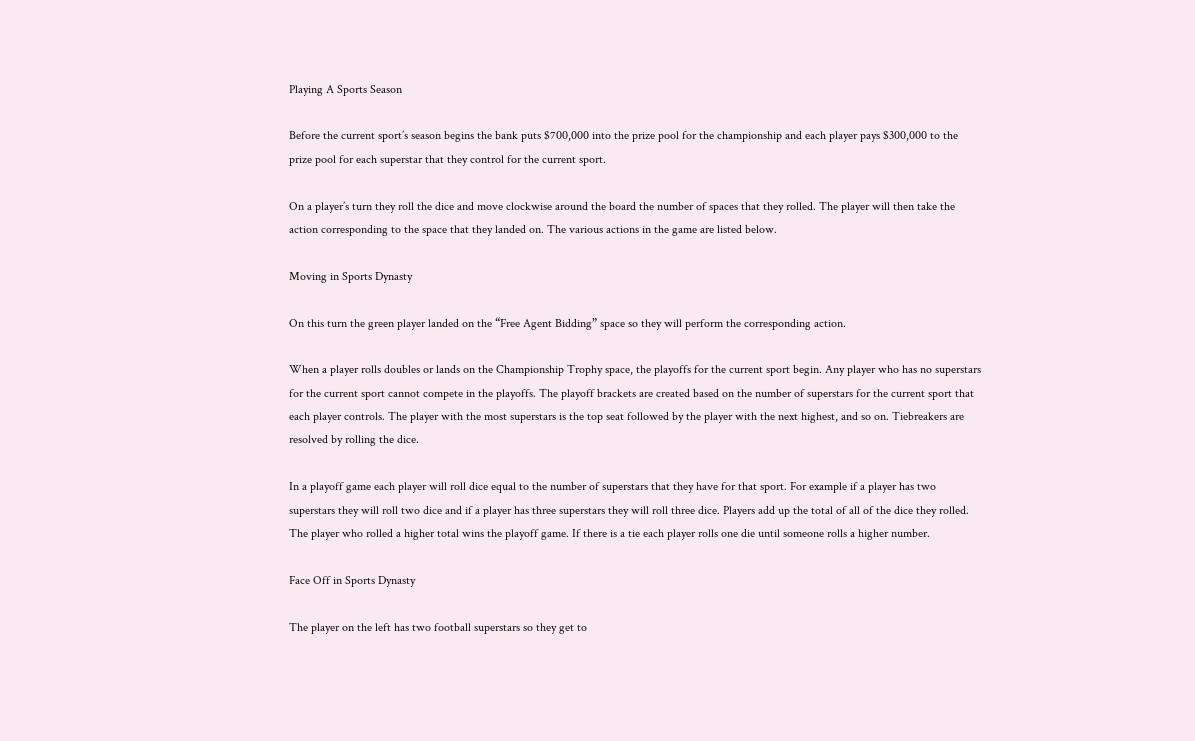Playing A Sports Season

Before the current sport’s season begins the bank puts $700,000 into the prize pool for the championship and each player pays $300,000 to the prize pool for each superstar that they control for the current sport.

On a player’s turn they roll the dice and move clockwise around the board the number of spaces that they rolled. The player will then take the action corresponding to the space that they landed on. The various actions in the game are listed below.

Moving in Sports Dynasty

On this turn the green player landed on the “Free Agent Bidding” space so they will perform the corresponding action.

When a player rolls doubles or lands on the Championship Trophy space, the playoffs for the current sport begin. Any player who has no superstars for the current sport cannot compete in the playoffs. The playoff brackets are created based on the number of superstars for the current sport that each player controls. The player with the most superstars is the top seat followed by the player with the next highest, and so on. Tiebreakers are resolved by rolling the dice.

In a playoff game each player will roll dice equal to the number of superstars that they have for that sport. For example if a player has two superstars they will roll two dice and if a player has three superstars they will roll three dice. Players add up the total of all of the dice they rolled. The player who rolled a higher total wins the playoff game. If there is a tie each player rolls one die until someone rolls a higher number.

Face Off in Sports Dynasty

The player on the left has two football superstars so they get to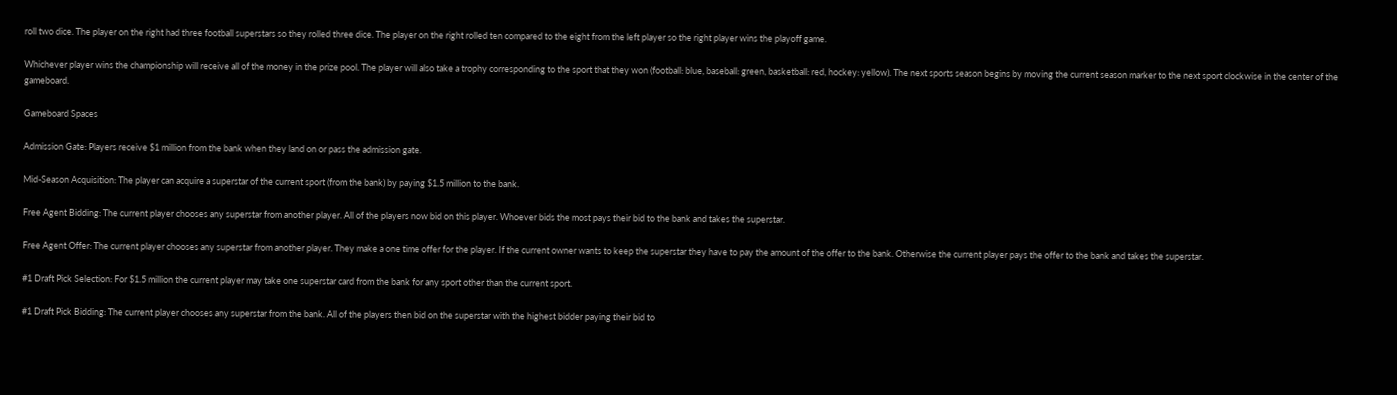roll two dice. The player on the right had three football superstars so they rolled three dice. The player on the right rolled ten compared to the eight from the left player so the right player wins the playoff game.

Whichever player wins the championship will receive all of the money in the prize pool. The player will also take a trophy corresponding to the sport that they won (football: blue, baseball: green, basketball: red, hockey: yellow). The next sports season begins by moving the current season marker to the next sport clockwise in the center of the gameboard.

Gameboard Spaces

Admission Gate: Players receive $1 million from the bank when they land on or pass the admission gate.

Mid-Season Acquisition: The player can acquire a superstar of the current sport (from the bank) by paying $1.5 million to the bank.

Free Agent Bidding: The current player chooses any superstar from another player. All of the players now bid on this player. Whoever bids the most pays their bid to the bank and takes the superstar.

Free Agent Offer: The current player chooses any superstar from another player. They make a one time offer for the player. If the current owner wants to keep the superstar they have to pay the amount of the offer to the bank. Otherwise the current player pays the offer to the bank and takes the superstar.

#1 Draft Pick Selection: For $1.5 million the current player may take one superstar card from the bank for any sport other than the current sport.

#1 Draft Pick Bidding: The current player chooses any superstar from the bank. All of the players then bid on the superstar with the highest bidder paying their bid to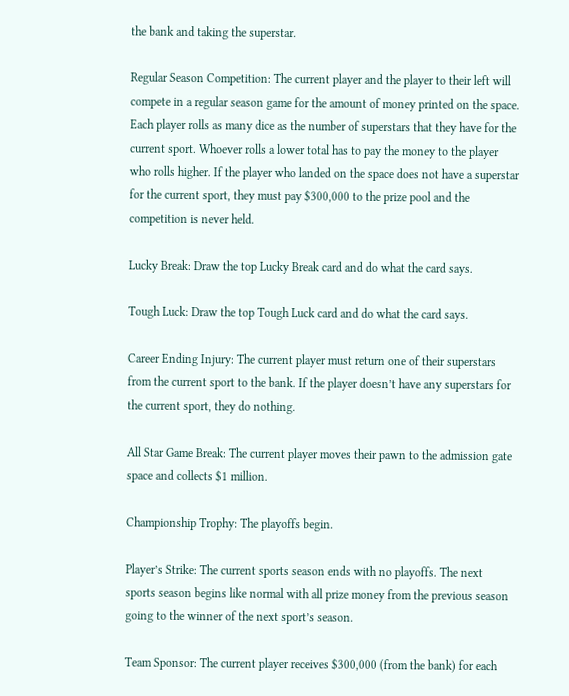the bank and taking the superstar.

Regular Season Competition: The current player and the player to their left will compete in a regular season game for the amount of money printed on the space. Each player rolls as many dice as the number of superstars that they have for the current sport. Whoever rolls a lower total has to pay the money to the player who rolls higher. If the player who landed on the space does not have a superstar for the current sport, they must pay $300,000 to the prize pool and the competition is never held.

Lucky Break: Draw the top Lucky Break card and do what the card says.

Tough Luck: Draw the top Tough Luck card and do what the card says.

Career Ending Injury: The current player must return one of their superstars from the current sport to the bank. If the player doesn’t have any superstars for the current sport, they do nothing.

All Star Game Break: The current player moves their pawn to the admission gate space and collects $1 million.

Championship Trophy: The playoffs begin.

Player’s Strike: The current sports season ends with no playoffs. The next sports season begins like normal with all prize money from the previous season going to the winner of the next sport’s season.

Team Sponsor: The current player receives $300,000 (from the bank) for each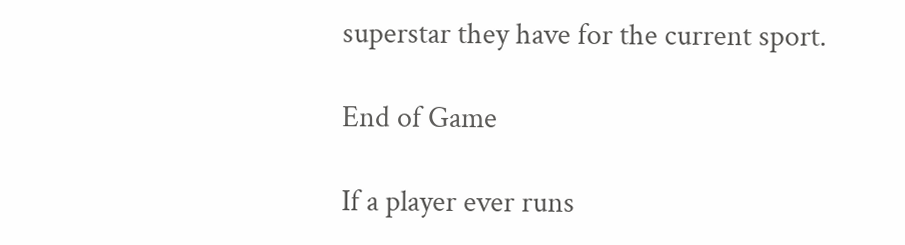superstar they have for the current sport.

End of Game

If a player ever runs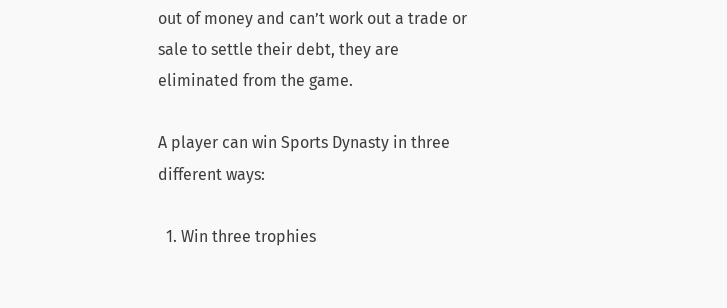out of money and can’t work out a trade or sale to settle their debt, they are eliminated from the game.

A player can win Sports Dynasty in three different ways:

  1. Win three trophies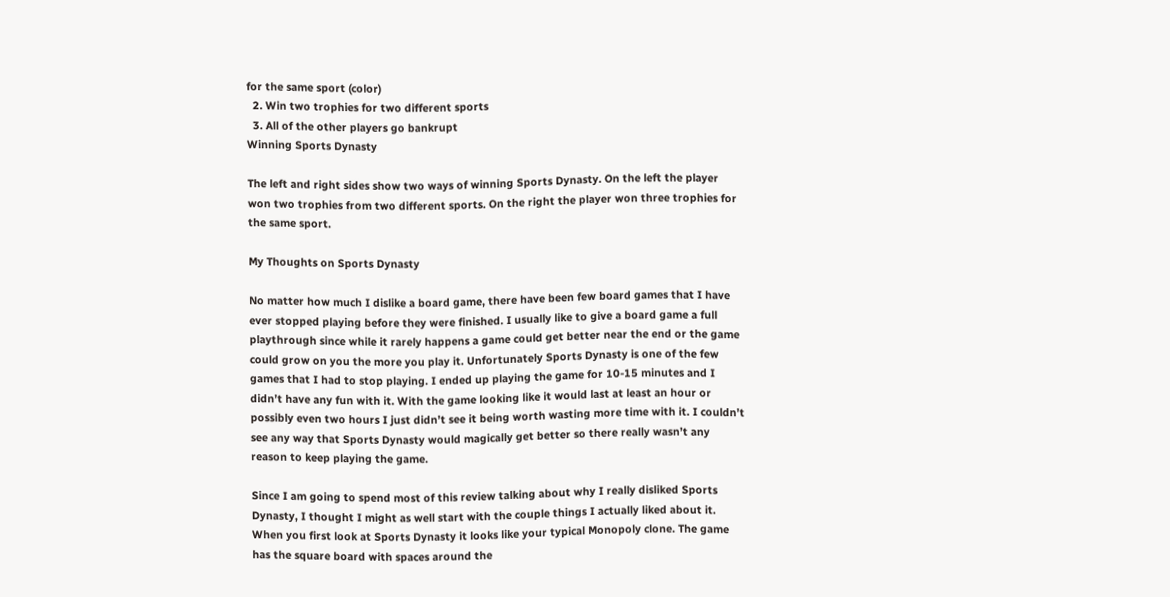for the same sport (color)
  2. Win two trophies for two different sports
  3. All of the other players go bankrupt
Winning Sports Dynasty

The left and right sides show two ways of winning Sports Dynasty. On the left the player won two trophies from two different sports. On the right the player won three trophies for the same sport.

My Thoughts on Sports Dynasty

No matter how much I dislike a board game, there have been few board games that I have ever stopped playing before they were finished. I usually like to give a board game a full playthrough since while it rarely happens a game could get better near the end or the game could grow on you the more you play it. Unfortunately Sports Dynasty is one of the few games that I had to stop playing. I ended up playing the game for 10-15 minutes and I didn’t have any fun with it. With the game looking like it would last at least an hour or possibly even two hours I just didn’t see it being worth wasting more time with it. I couldn’t see any way that Sports Dynasty would magically get better so there really wasn’t any reason to keep playing the game.

Since I am going to spend most of this review talking about why I really disliked Sports Dynasty, I thought I might as well start with the couple things I actually liked about it. When you first look at Sports Dynasty it looks like your typical Monopoly clone. The game has the square board with spaces around the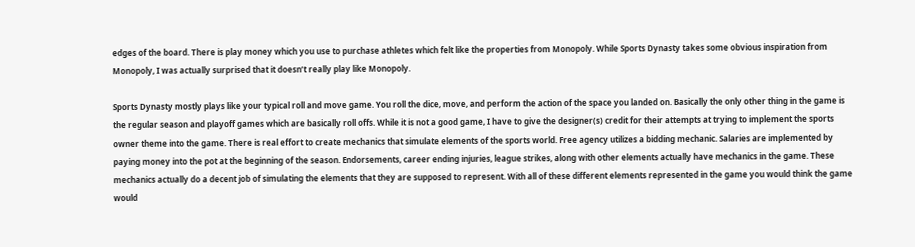edges of the board. There is play money which you use to purchase athletes which felt like the properties from Monopoly. While Sports Dynasty takes some obvious inspiration from Monopoly, I was actually surprised that it doesn’t really play like Monopoly.

Sports Dynasty mostly plays like your typical roll and move game. You roll the dice, move, and perform the action of the space you landed on. Basically the only other thing in the game is the regular season and playoff games which are basically roll offs. While it is not a good game, I have to give the designer(s) credit for their attempts at trying to implement the sports owner theme into the game. There is real effort to create mechanics that simulate elements of the sports world. Free agency utilizes a bidding mechanic. Salaries are implemented by paying money into the pot at the beginning of the season. Endorsements, career ending injuries, league strikes, along with other elements actually have mechanics in the game. These mechanics actually do a decent job of simulating the elements that they are supposed to represent. With all of these different elements represented in the game you would think the game would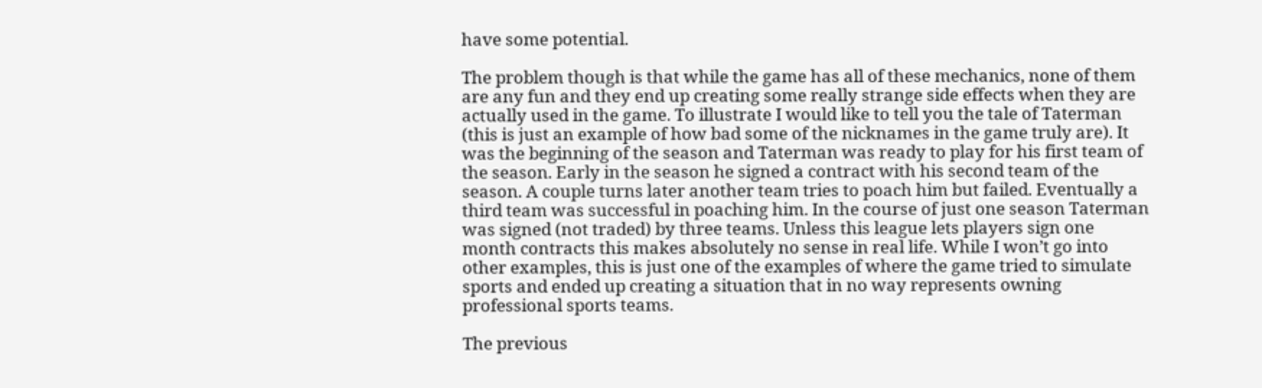have some potential.

The problem though is that while the game has all of these mechanics, none of them are any fun and they end up creating some really strange side effects when they are actually used in the game. To illustrate I would like to tell you the tale of Taterman (this is just an example of how bad some of the nicknames in the game truly are). It was the beginning of the season and Taterman was ready to play for his first team of the season. Early in the season he signed a contract with his second team of the season. A couple turns later another team tries to poach him but failed. Eventually a third team was successful in poaching him. In the course of just one season Taterman was signed (not traded) by three teams. Unless this league lets players sign one month contracts this makes absolutely no sense in real life. While I won’t go into other examples, this is just one of the examples of where the game tried to simulate sports and ended up creating a situation that in no way represents owning professional sports teams.

The previous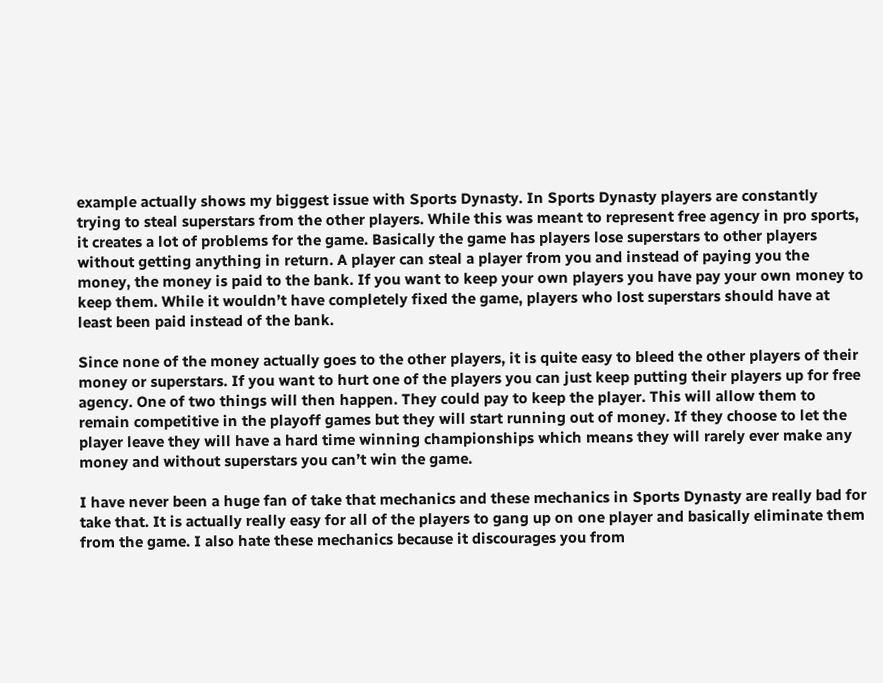example actually shows my biggest issue with Sports Dynasty. In Sports Dynasty players are constantly trying to steal superstars from the other players. While this was meant to represent free agency in pro sports, it creates a lot of problems for the game. Basically the game has players lose superstars to other players without getting anything in return. A player can steal a player from you and instead of paying you the money, the money is paid to the bank. If you want to keep your own players you have pay your own money to keep them. While it wouldn’t have completely fixed the game, players who lost superstars should have at least been paid instead of the bank.

Since none of the money actually goes to the other players, it is quite easy to bleed the other players of their money or superstars. If you want to hurt one of the players you can just keep putting their players up for free agency. One of two things will then happen. They could pay to keep the player. This will allow them to remain competitive in the playoff games but they will start running out of money. If they choose to let the player leave they will have a hard time winning championships which means they will rarely ever make any money and without superstars you can’t win the game.

I have never been a huge fan of take that mechanics and these mechanics in Sports Dynasty are really bad for take that. It is actually really easy for all of the players to gang up on one player and basically eliminate them from the game. I also hate these mechanics because it discourages you from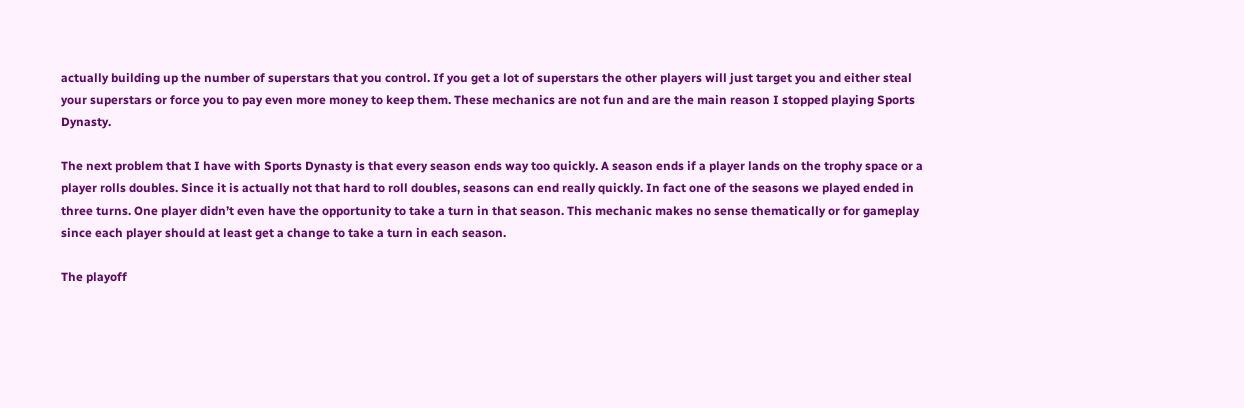actually building up the number of superstars that you control. If you get a lot of superstars the other players will just target you and either steal your superstars or force you to pay even more money to keep them. These mechanics are not fun and are the main reason I stopped playing Sports Dynasty.

The next problem that I have with Sports Dynasty is that every season ends way too quickly. A season ends if a player lands on the trophy space or a player rolls doubles. Since it is actually not that hard to roll doubles, seasons can end really quickly. In fact one of the seasons we played ended in three turns. One player didn’t even have the opportunity to take a turn in that season. This mechanic makes no sense thematically or for gameplay since each player should at least get a change to take a turn in each season.

The playoff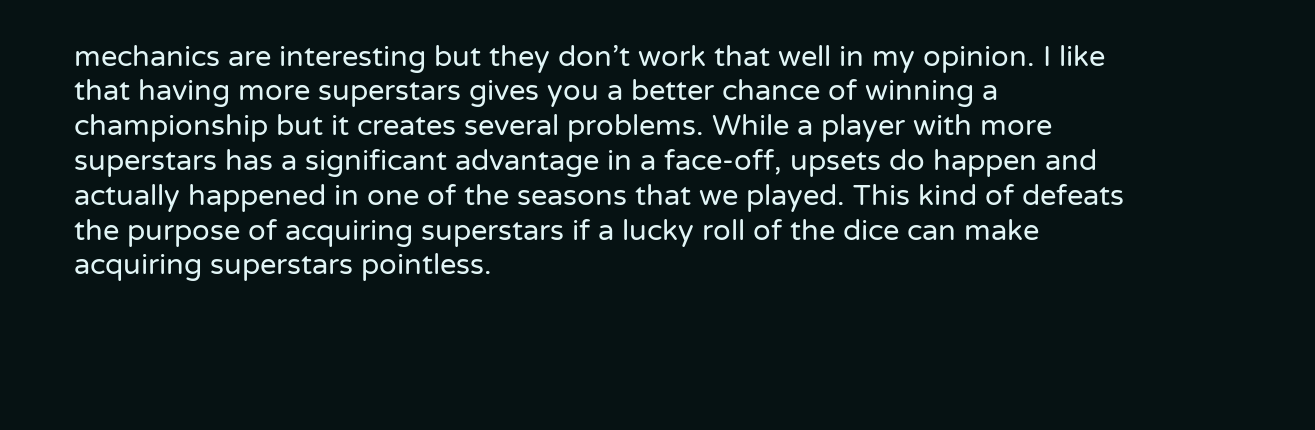mechanics are interesting but they don’t work that well in my opinion. I like that having more superstars gives you a better chance of winning a championship but it creates several problems. While a player with more superstars has a significant advantage in a face-off, upsets do happen and actually happened in one of the seasons that we played. This kind of defeats the purpose of acquiring superstars if a lucky roll of the dice can make acquiring superstars pointless.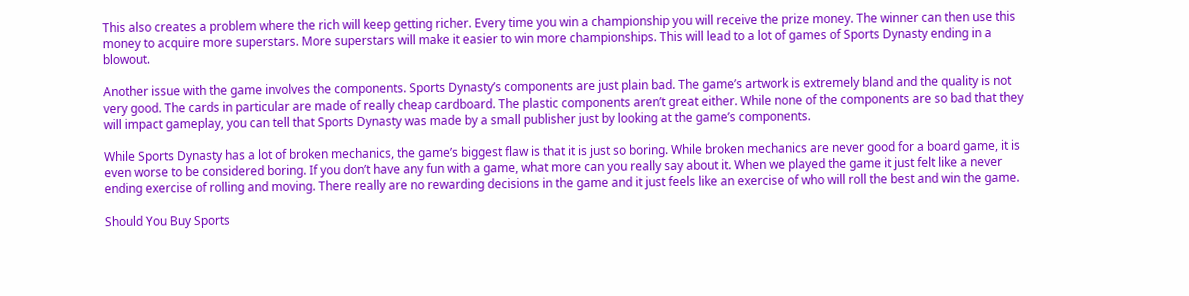This also creates a problem where the rich will keep getting richer. Every time you win a championship you will receive the prize money. The winner can then use this money to acquire more superstars. More superstars will make it easier to win more championships. This will lead to a lot of games of Sports Dynasty ending in a blowout.

Another issue with the game involves the components. Sports Dynasty’s components are just plain bad. The game’s artwork is extremely bland and the quality is not very good. The cards in particular are made of really cheap cardboard. The plastic components aren’t great either. While none of the components are so bad that they will impact gameplay, you can tell that Sports Dynasty was made by a small publisher just by looking at the game’s components.

While Sports Dynasty has a lot of broken mechanics, the game’s biggest flaw is that it is just so boring. While broken mechanics are never good for a board game, it is even worse to be considered boring. If you don’t have any fun with a game, what more can you really say about it. When we played the game it just felt like a never ending exercise of rolling and moving. There really are no rewarding decisions in the game and it just feels like an exercise of who will roll the best and win the game.

Should You Buy Sports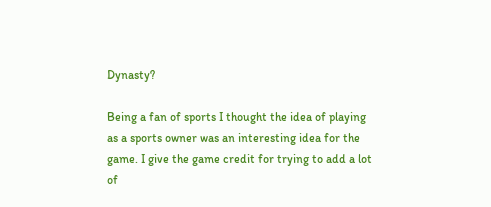Dynasty?

Being a fan of sports I thought the idea of playing as a sports owner was an interesting idea for the game. I give the game credit for trying to add a lot of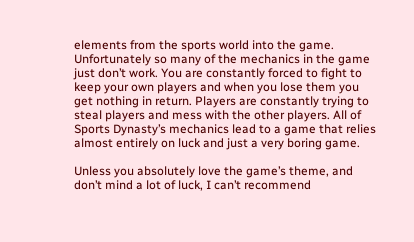elements from the sports world into the game. Unfortunately so many of the mechanics in the game just don’t work. You are constantly forced to fight to keep your own players and when you lose them you get nothing in return. Players are constantly trying to steal players and mess with the other players. All of Sports Dynasty’s mechanics lead to a game that relies almost entirely on luck and just a very boring game.

Unless you absolutely love the game’s theme, and don’t mind a lot of luck, I can’t recommend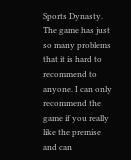Sports Dynasty. The game has just so many problems that it is hard to recommend to anyone. I can only recommend the game if you really like the premise and can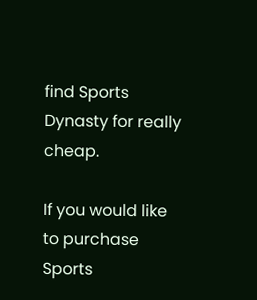find Sports Dynasty for really cheap.

If you would like to purchase Sports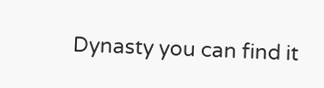Dynasty you can find it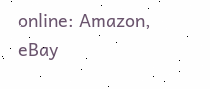online: Amazon, eBay